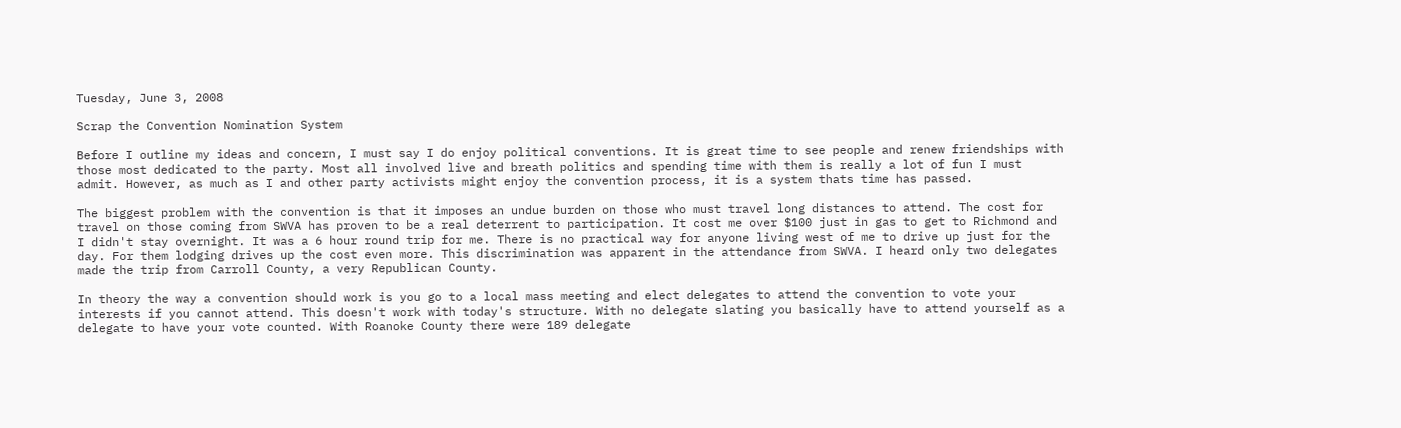Tuesday, June 3, 2008

Scrap the Convention Nomination System

Before I outline my ideas and concern, I must say I do enjoy political conventions. It is great time to see people and renew friendships with those most dedicated to the party. Most all involved live and breath politics and spending time with them is really a lot of fun I must admit. However, as much as I and other party activists might enjoy the convention process, it is a system thats time has passed.

The biggest problem with the convention is that it imposes an undue burden on those who must travel long distances to attend. The cost for travel on those coming from SWVA has proven to be a real deterrent to participation. It cost me over $100 just in gas to get to Richmond and I didn't stay overnight. It was a 6 hour round trip for me. There is no practical way for anyone living west of me to drive up just for the day. For them lodging drives up the cost even more. This discrimination was apparent in the attendance from SWVA. I heard only two delegates made the trip from Carroll County, a very Republican County.

In theory the way a convention should work is you go to a local mass meeting and elect delegates to attend the convention to vote your interests if you cannot attend. This doesn't work with today's structure. With no delegate slating you basically have to attend yourself as a delegate to have your vote counted. With Roanoke County there were 189 delegate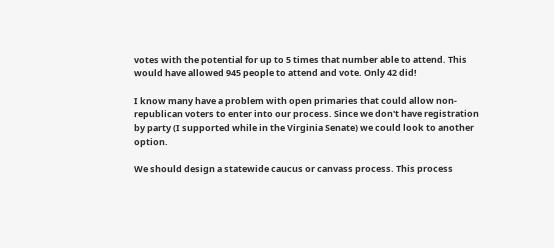votes with the potential for up to 5 times that number able to attend. This would have allowed 945 people to attend and vote. Only 42 did!

I know many have a problem with open primaries that could allow non-republican voters to enter into our process. Since we don't have registration by party (I supported while in the Virginia Senate) we could look to another option.

We should design a statewide caucus or canvass process. This process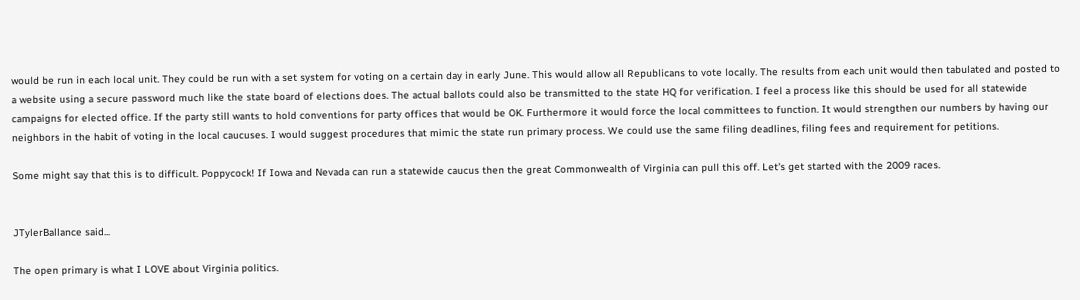would be run in each local unit. They could be run with a set system for voting on a certain day in early June. This would allow all Republicans to vote locally. The results from each unit would then tabulated and posted to a website using a secure password much like the state board of elections does. The actual ballots could also be transmitted to the state HQ for verification. I feel a process like this should be used for all statewide campaigns for elected office. If the party still wants to hold conventions for party offices that would be OK. Furthermore it would force the local committees to function. It would strengthen our numbers by having our neighbors in the habit of voting in the local caucuses. I would suggest procedures that mimic the state run primary process. We could use the same filing deadlines, filing fees and requirement for petitions.

Some might say that this is to difficult. Poppycock! If Iowa and Nevada can run a statewide caucus then the great Commonwealth of Virginia can pull this off. Let's get started with the 2009 races.


JTylerBallance said...

The open primary is what I LOVE about Virginia politics.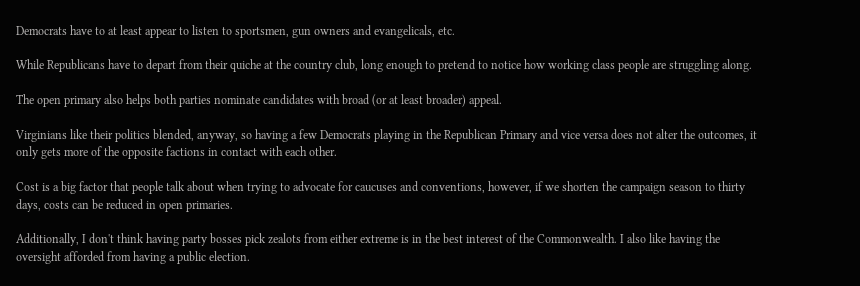Democrats have to at least appear to listen to sportsmen, gun owners and evangelicals, etc.

While Republicans have to depart from their quiche at the country club, long enough to pretend to notice how working class people are struggling along.

The open primary also helps both parties nominate candidates with broad (or at least broader) appeal.

Virginians like their politics blended, anyway, so having a few Democrats playing in the Republican Primary and vice versa does not alter the outcomes, it only gets more of the opposite factions in contact with each other.

Cost is a big factor that people talk about when trying to advocate for caucuses and conventions, however, if we shorten the campaign season to thirty days, costs can be reduced in open primaries.

Additionally, I don't think having party bosses pick zealots from either extreme is in the best interest of the Commonwealth. I also like having the oversight afforded from having a public election.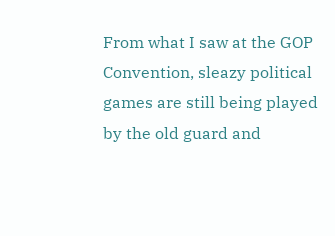From what I saw at the GOP Convention, sleazy political games are still being played by the old guard and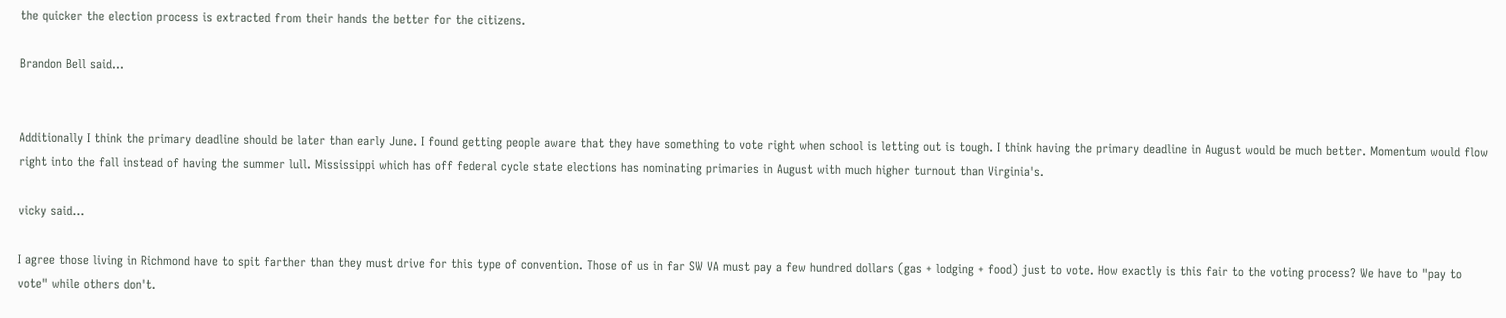the quicker the election process is extracted from their hands the better for the citizens.

Brandon Bell said...


Additionally I think the primary deadline should be later than early June. I found getting people aware that they have something to vote right when school is letting out is tough. I think having the primary deadline in August would be much better. Momentum would flow right into the fall instead of having the summer lull. Mississippi which has off federal cycle state elections has nominating primaries in August with much higher turnout than Virginia's.

vicky said...

I agree those living in Richmond have to spit farther than they must drive for this type of convention. Those of us in far SW VA must pay a few hundred dollars (gas + lodging + food) just to vote. How exactly is this fair to the voting process? We have to "pay to vote" while others don't.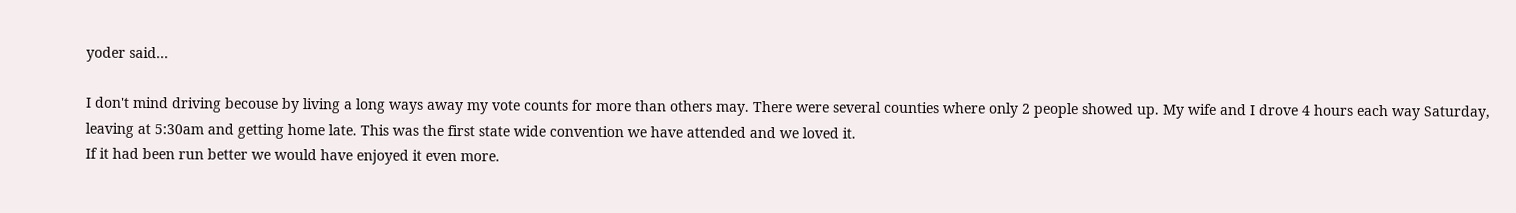yoder said...

I don't mind driving becouse by living a long ways away my vote counts for more than others may. There were several counties where only 2 people showed up. My wife and I drove 4 hours each way Saturday, leaving at 5:30am and getting home late. This was the first state wide convention we have attended and we loved it.
If it had been run better we would have enjoyed it even more.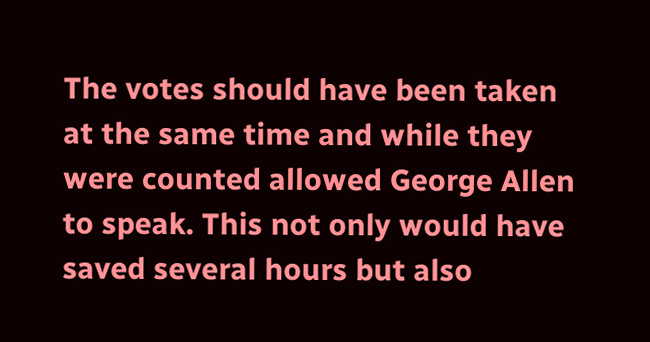The votes should have been taken at the same time and while they were counted allowed George Allen to speak. This not only would have saved several hours but also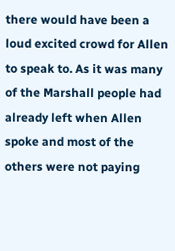there would have been a loud excited crowd for Allen to speak to. As it was many of the Marshall people had already left when Allen spoke and most of the others were not paying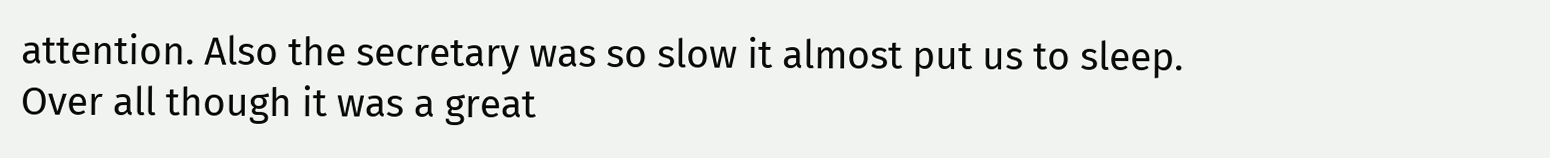attention. Also the secretary was so slow it almost put us to sleep.
Over all though it was a great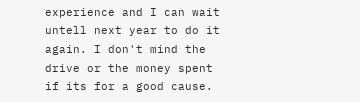experience and I can wait untell next year to do it again. I don't mind the drive or the money spent if its for a good cause.